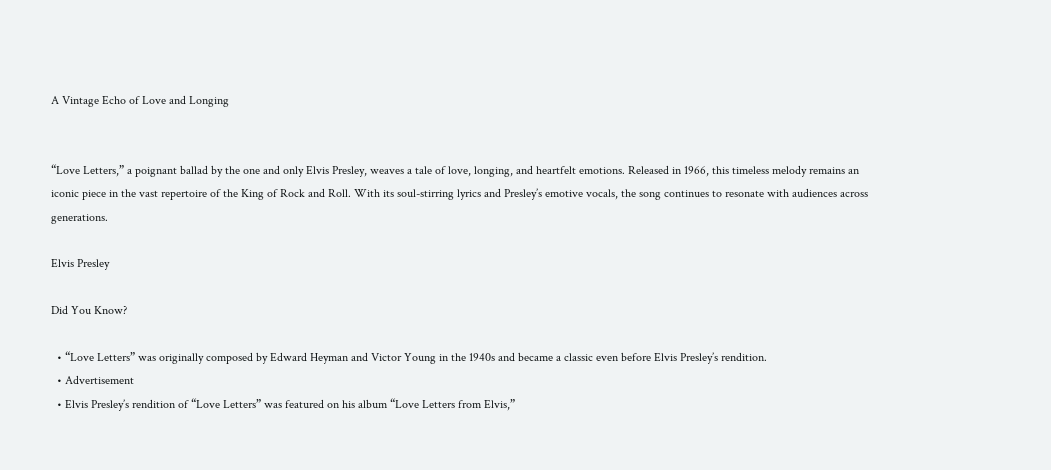A Vintage Echo of Love and Longing


“Love Letters,” a poignant ballad by the one and only Elvis Presley, weaves a tale of love, longing, and heartfelt emotions. Released in 1966, this timeless melody remains an iconic piece in the vast repertoire of the King of Rock and Roll. With its soul-stirring lyrics and Presley’s emotive vocals, the song continues to resonate with audiences across generations.

Elvis Presley

Did You Know?

  • “Love Letters” was originally composed by Edward Heyman and Victor Young in the 1940s and became a classic even before Elvis Presley’s rendition.
  • Advertisement
  • Elvis Presley’s rendition of “Love Letters” was featured on his album “Love Letters from Elvis,”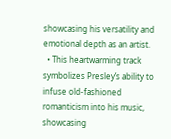showcasing his versatility and emotional depth as an artist.
  • This heartwarming track symbolizes Presley’s ability to infuse old-fashioned romanticism into his music, showcasing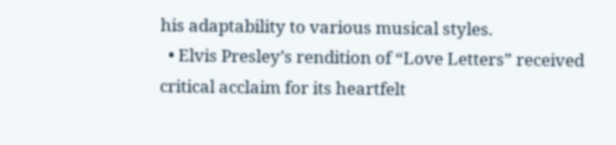his adaptability to various musical styles.
  • Elvis Presley’s rendition of “Love Letters” received critical acclaim for its heartfelt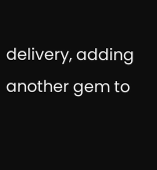delivery, adding another gem to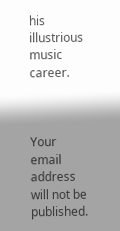his illustrious music career.



Your email address will not be published.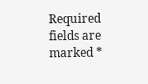Required fields are marked *